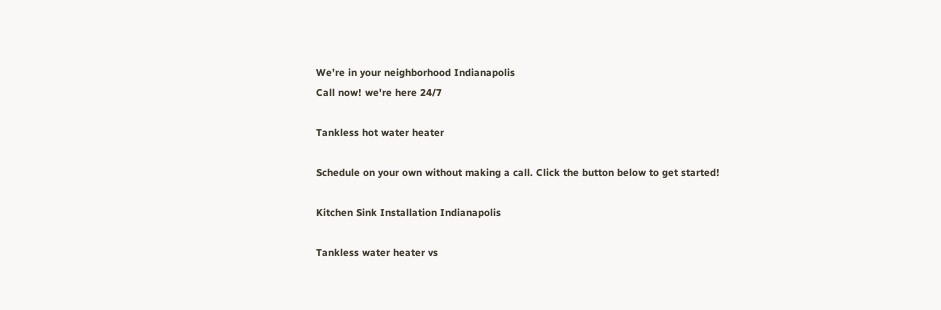We’re in your neighborhood Indianapolis
Call now! we're here 24/7

Tankless hot water heater

Schedule on your own without making a call. Click the button below to get started!

Kitchen Sink Installation Indianapolis

Tankless water heater vs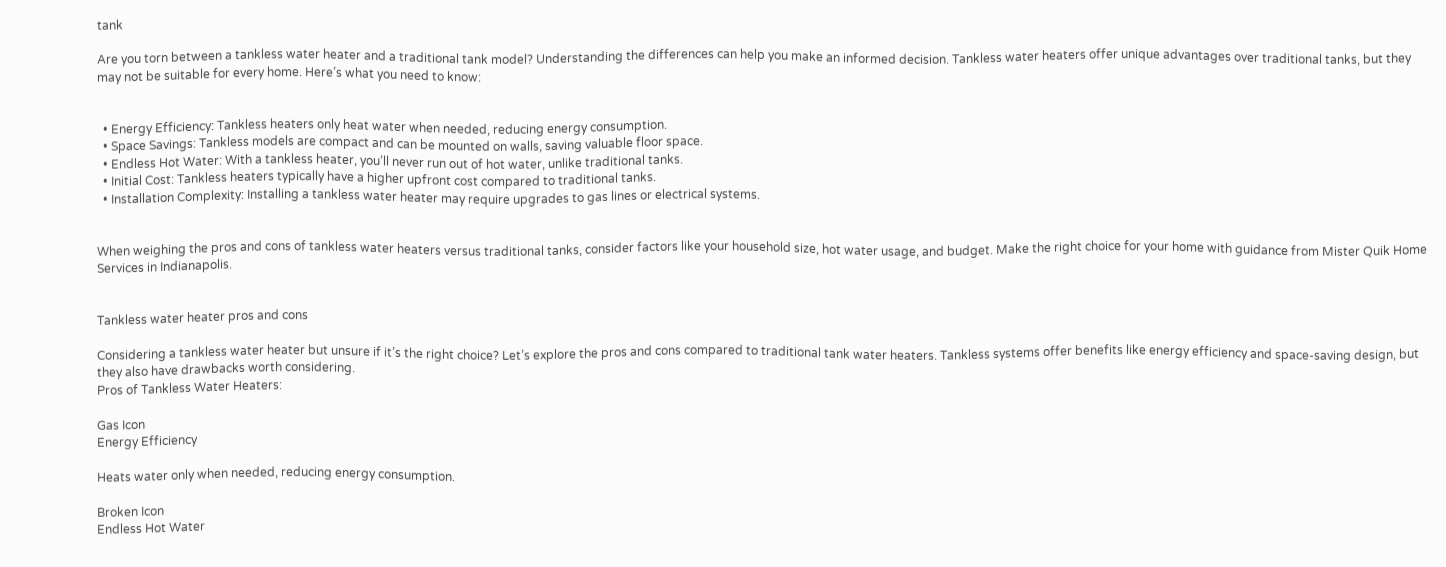tank

Are you torn between a tankless water heater and a traditional tank model? Understanding the differences can help you make an informed decision. Tankless water heaters offer unique advantages over traditional tanks, but they may not be suitable for every home. Here’s what you need to know:


  • Energy Efficiency: Tankless heaters only heat water when needed, reducing energy consumption.
  • Space Savings: Tankless models are compact and can be mounted on walls, saving valuable floor space.
  • Endless Hot Water: With a tankless heater, you’ll never run out of hot water, unlike traditional tanks.
  • Initial Cost: Tankless heaters typically have a higher upfront cost compared to traditional tanks.
  • Installation Complexity: Installing a tankless water heater may require upgrades to gas lines or electrical systems.


When weighing the pros and cons of tankless water heaters versus traditional tanks, consider factors like your household size, hot water usage, and budget. Make the right choice for your home with guidance from Mister Quik Home Services in Indianapolis.


Tankless water heater pros and cons

Considering a tankless water heater but unsure if it’s the right choice? Let’s explore the pros and cons compared to traditional tank water heaters. Tankless systems offer benefits like energy efficiency and space-saving design, but they also have drawbacks worth considering.
Pros of Tankless Water Heaters:

Gas Icon
Energy Efficiency

Heats water only when needed, reducing energy consumption.

Broken Icon
Endless Hot Water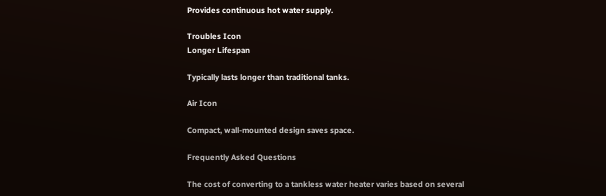Provides continuous hot water supply.

Troubles Icon
Longer Lifespan

Typically lasts longer than traditional tanks.

Air Icon

Compact, wall-mounted design saves space.

Frequently Asked Questions

The cost of converting to a tankless water heater varies based on several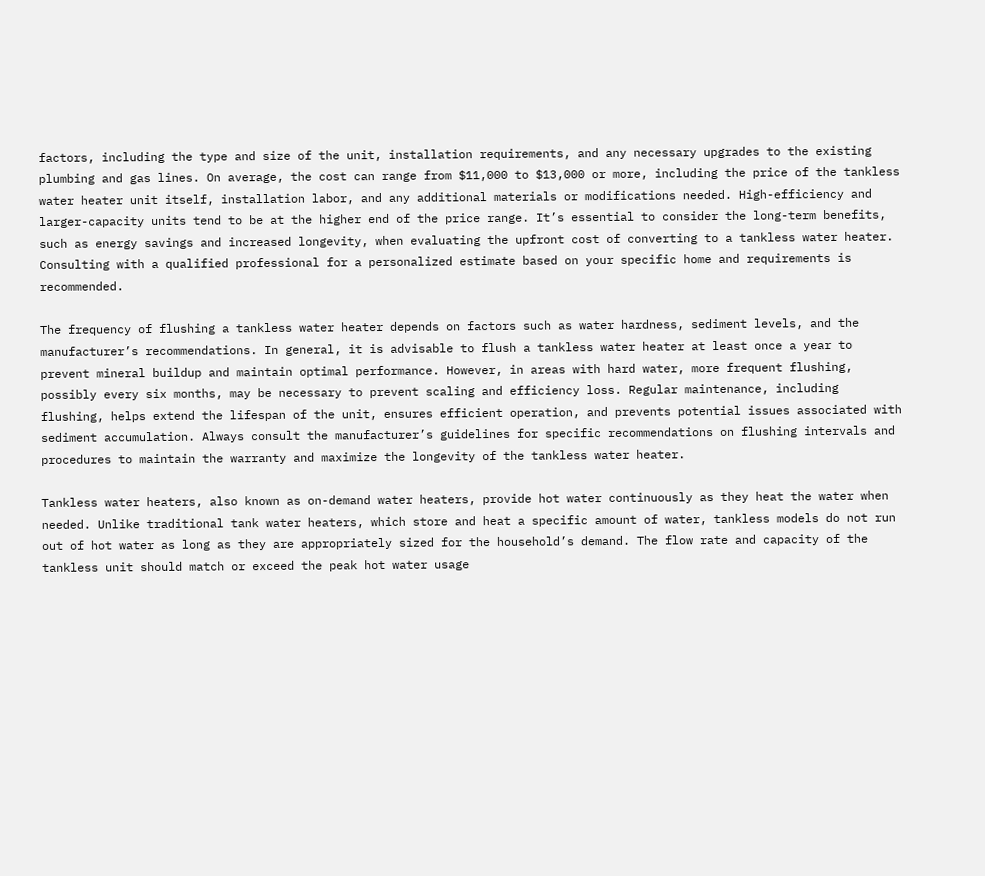factors, including the type and size of the unit, installation requirements, and any necessary upgrades to the existing plumbing and gas lines. On average, the cost can range from $11,000 to $13,000 or more, including the price of the tankless water heater unit itself, installation labor, and any additional materials or modifications needed. High-efficiency and larger-capacity units tend to be at the higher end of the price range. It’s essential to consider the long-term benefits, such as energy savings and increased longevity, when evaluating the upfront cost of converting to a tankless water heater. Consulting with a qualified professional for a personalized estimate based on your specific home and requirements is recommended.

The frequency of flushing a tankless water heater depends on factors such as water hardness, sediment levels, and the manufacturer’s recommendations. In general, it is advisable to flush a tankless water heater at least once a year to prevent mineral buildup and maintain optimal performance. However, in areas with hard water, more frequent flushing, possibly every six months, may be necessary to prevent scaling and efficiency loss. Regular maintenance, including flushing, helps extend the lifespan of the unit, ensures efficient operation, and prevents potential issues associated with sediment accumulation. Always consult the manufacturer’s guidelines for specific recommendations on flushing intervals and procedures to maintain the warranty and maximize the longevity of the tankless water heater.

Tankless water heaters, also known as on-demand water heaters, provide hot water continuously as they heat the water when needed. Unlike traditional tank water heaters, which store and heat a specific amount of water, tankless models do not run out of hot water as long as they are appropriately sized for the household’s demand. The flow rate and capacity of the tankless unit should match or exceed the peak hot water usage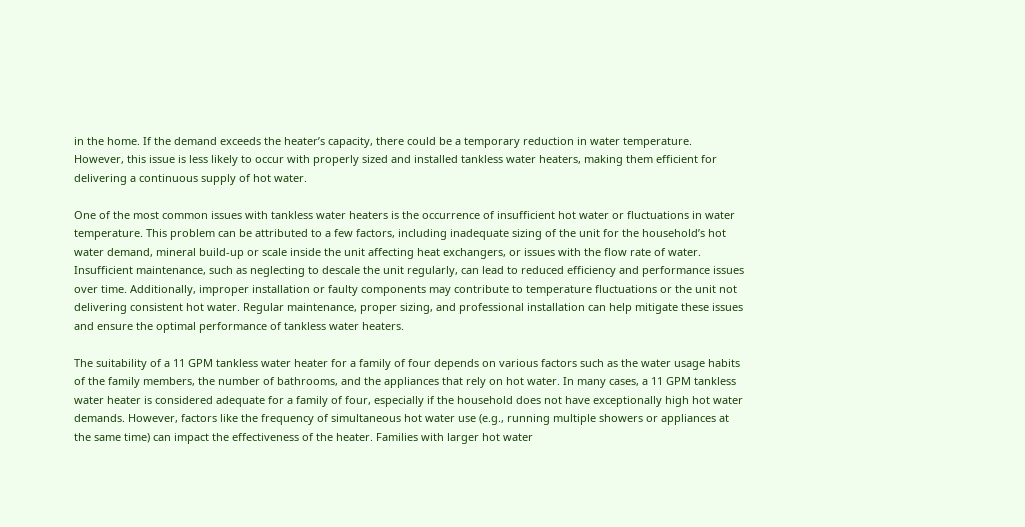in the home. If the demand exceeds the heater’s capacity, there could be a temporary reduction in water temperature. However, this issue is less likely to occur with properly sized and installed tankless water heaters, making them efficient for delivering a continuous supply of hot water.

One of the most common issues with tankless water heaters is the occurrence of insufficient hot water or fluctuations in water temperature. This problem can be attributed to a few factors, including inadequate sizing of the unit for the household’s hot water demand, mineral build-up or scale inside the unit affecting heat exchangers, or issues with the flow rate of water. Insufficient maintenance, such as neglecting to descale the unit regularly, can lead to reduced efficiency and performance issues over time. Additionally, improper installation or faulty components may contribute to temperature fluctuations or the unit not delivering consistent hot water. Regular maintenance, proper sizing, and professional installation can help mitigate these issues and ensure the optimal performance of tankless water heaters.

The suitability of a 11 GPM tankless water heater for a family of four depends on various factors such as the water usage habits of the family members, the number of bathrooms, and the appliances that rely on hot water. In many cases, a 11 GPM tankless water heater is considered adequate for a family of four, especially if the household does not have exceptionally high hot water demands. However, factors like the frequency of simultaneous hot water use (e.g., running multiple showers or appliances at the same time) can impact the effectiveness of the heater. Families with larger hot water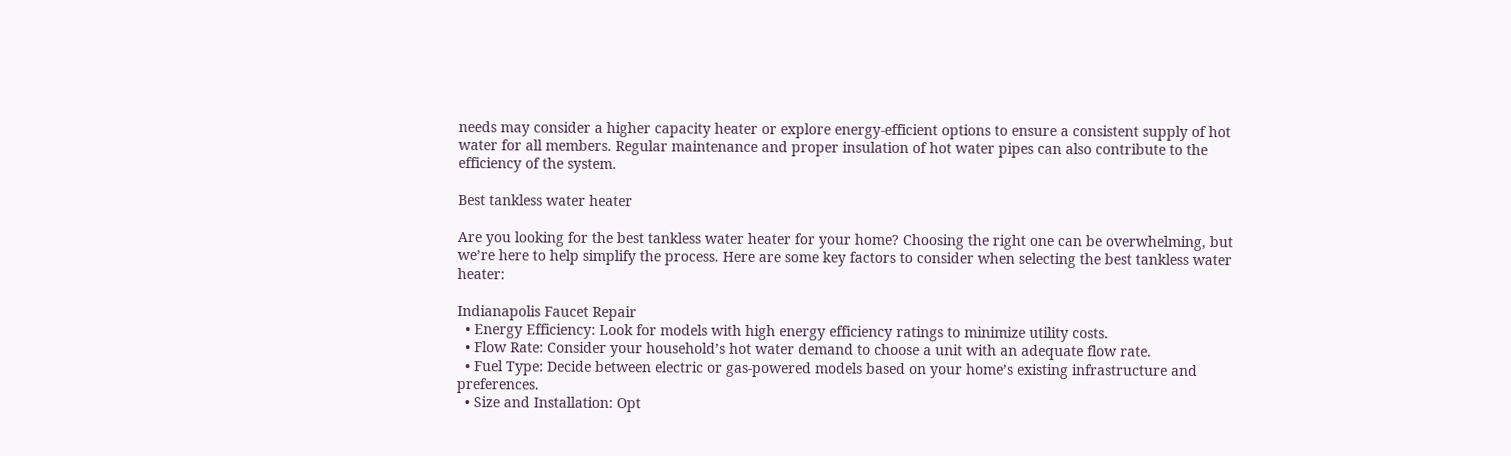needs may consider a higher capacity heater or explore energy-efficient options to ensure a consistent supply of hot water for all members. Regular maintenance and proper insulation of hot water pipes can also contribute to the efficiency of the system.

Best tankless water heater

Are you looking for the best tankless water heater for your home? Choosing the right one can be overwhelming, but we’re here to help simplify the process. Here are some key factors to consider when selecting the best tankless water heater:

Indianapolis Faucet Repair
  • Energy Efficiency: Look for models with high energy efficiency ratings to minimize utility costs.
  • Flow Rate: Consider your household’s hot water demand to choose a unit with an adequate flow rate.
  • Fuel Type: Decide between electric or gas-powered models based on your home’s existing infrastructure and preferences.
  • Size and Installation: Opt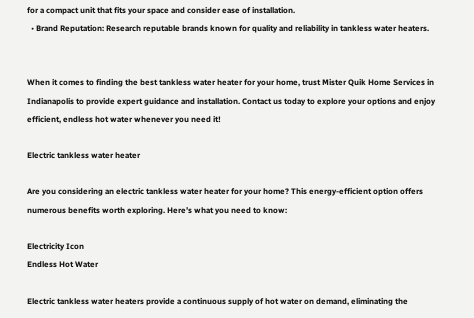for a compact unit that fits your space and consider ease of installation.
  • Brand Reputation: Research reputable brands known for quality and reliability in tankless water heaters.


When it comes to finding the best tankless water heater for your home, trust Mister Quik Home Services in Indianapolis to provide expert guidance and installation. Contact us today to explore your options and enjoy efficient, endless hot water whenever you need it!

Electric tankless water heater

Are you considering an electric tankless water heater for your home? This energy-efficient option offers numerous benefits worth exploring. Here’s what you need to know:

Electricity Icon
Endless Hot Water

Electric tankless water heaters provide a continuous supply of hot water on demand, eliminating the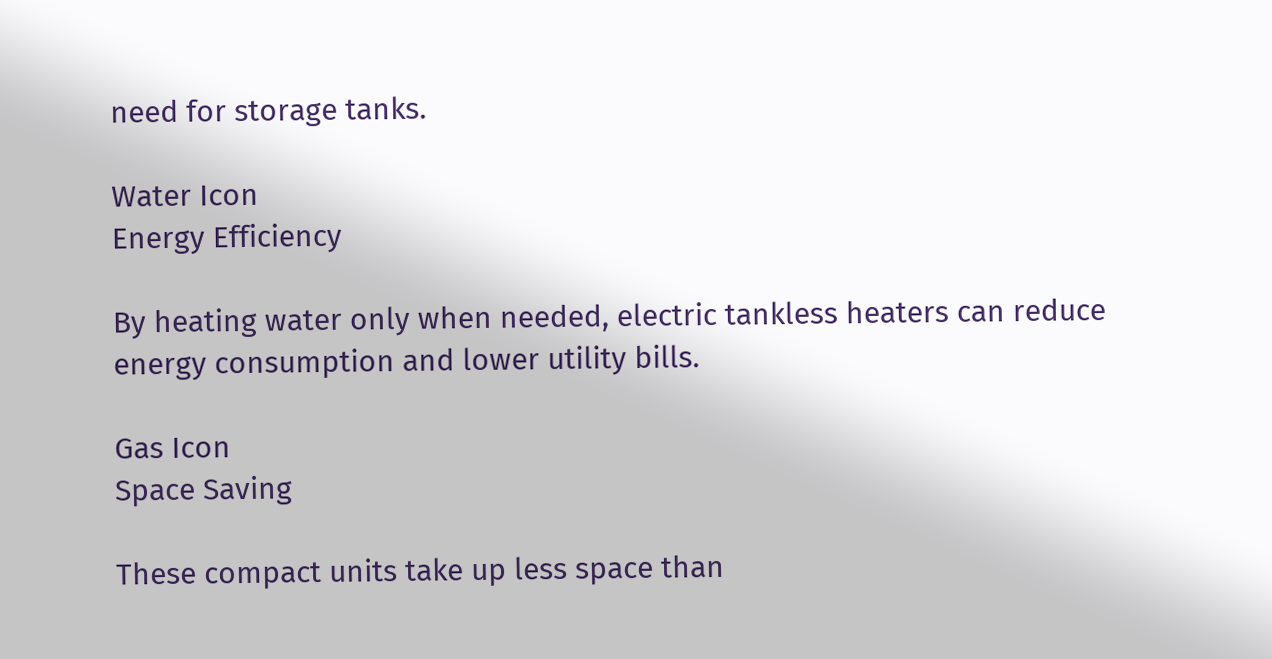need for storage tanks.

Water Icon
Energy Efficiency

By heating water only when needed, electric tankless heaters can reduce energy consumption and lower utility bills.

Gas Icon
Space Saving

These compact units take up less space than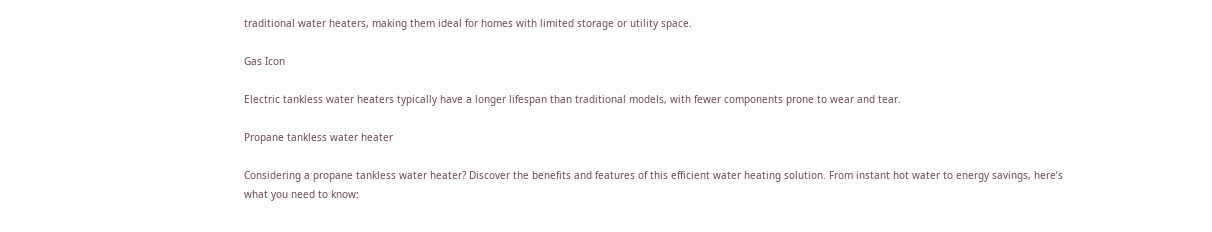traditional water heaters, making them ideal for homes with limited storage or utility space.

Gas Icon

Electric tankless water heaters typically have a longer lifespan than traditional models, with fewer components prone to wear and tear.

Propane tankless water heater

Considering a propane tankless water heater? Discover the benefits and features of this efficient water heating solution. From instant hot water to energy savings, here’s what you need to know: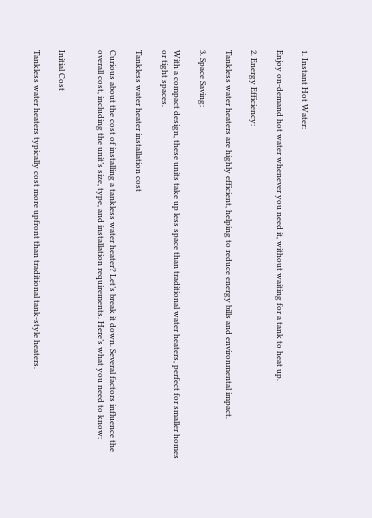1. Instant Hot Water:

Enjoy on-demand hot water whenever you need it, without waiting for a tank to heat up.

2. Energy Efficiency:

Tankless water heaters are highly efficient, helping to reduce energy bills and environmental impact.

3. Space Saving:

With a compact design, these units take up less space than traditional water heaters, perfect for smaller homes or tight spaces.

Tankless water heater installation cost

Curious about the cost of installing a tankless water heater? Let’s break it down. Several factors influence the overall cost, including the unit’s size, type, and installation requirements. Here’s what you need to know:


Initial Cost

Tankless water heaters typically cost more upfront than traditional tank-style heaters.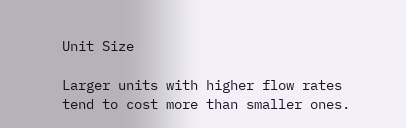Unit Size

Larger units with higher flow rates tend to cost more than smaller ones.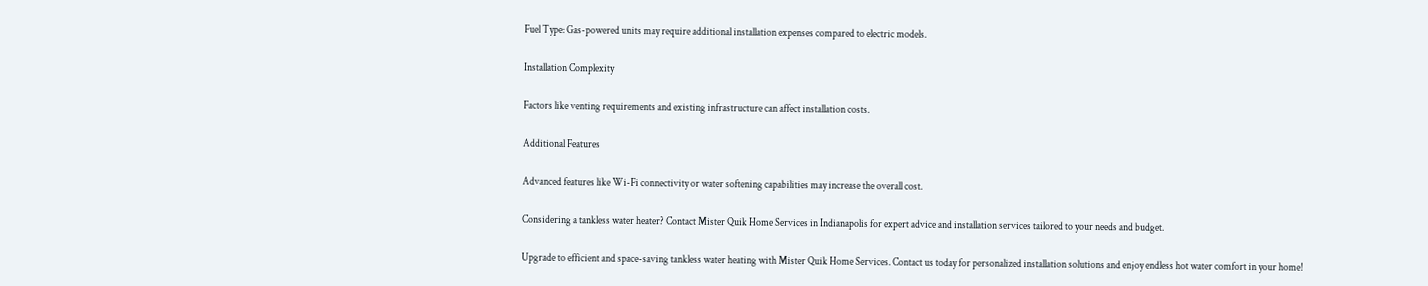Fuel Type: Gas-powered units may require additional installation expenses compared to electric models.

Installation Complexity

Factors like venting requirements and existing infrastructure can affect installation costs.

Additional Features

Advanced features like Wi-Fi connectivity or water softening capabilities may increase the overall cost.

Considering a tankless water heater? Contact Mister Quik Home Services in Indianapolis for expert advice and installation services tailored to your needs and budget.

Upgrade to efficient and space-saving tankless water heating with Mister Quik Home Services. Contact us today for personalized installation solutions and enjoy endless hot water comfort in your home!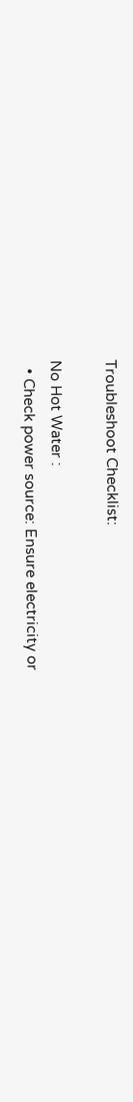Troubleshoot Checklist:

No Hot Water :
  • Check power source: Ensure electricity or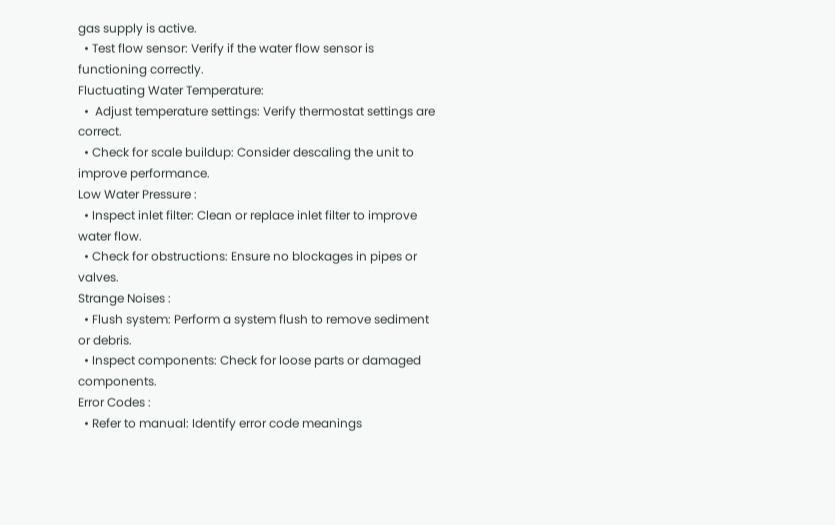gas supply is active.
  • Test flow sensor: Verify if the water flow sensor is functioning correctly.
Fluctuating Water Temperature:
  •  Adjust temperature settings: Verify thermostat settings are correct.
  • Check for scale buildup: Consider descaling the unit to improve performance.
Low Water Pressure :
  • Inspect inlet filter: Clean or replace inlet filter to improve water flow.
  • Check for obstructions: Ensure no blockages in pipes or valves.
Strange Noises :
  • Flush system: Perform a system flush to remove sediment or debris.
  • Inspect components: Check for loose parts or damaged components.
Error Codes :
  • Refer to manual: Identify error code meanings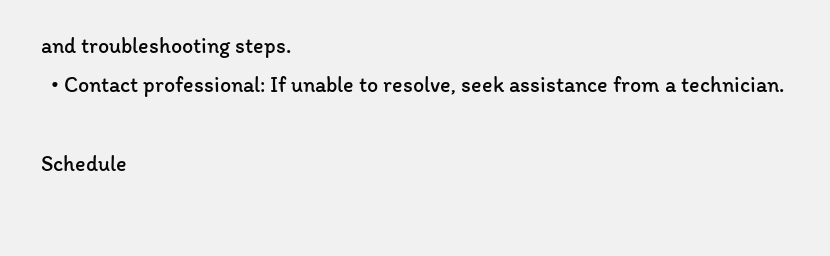and troubleshooting steps.
  • Contact professional: If unable to resolve, seek assistance from a technician.

Schedule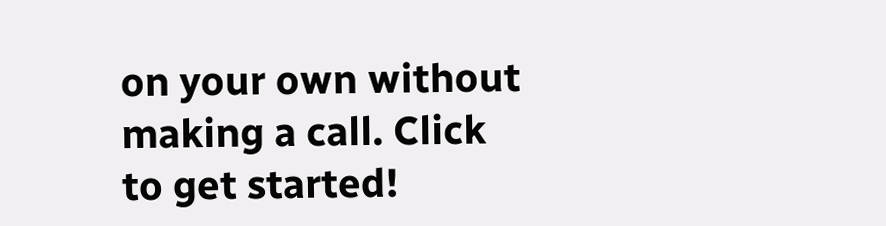on your own without making a call. Click to get started!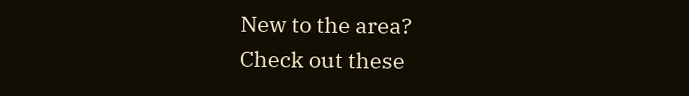New to the area?
Check out these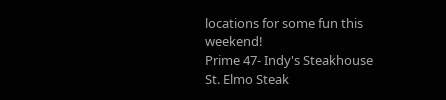locations for some fun this weekend!
Prime 47- Indy's Steakhouse
St. Elmo Steak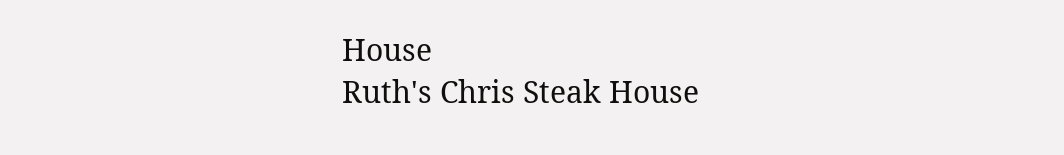House
Ruth's Chris Steak House